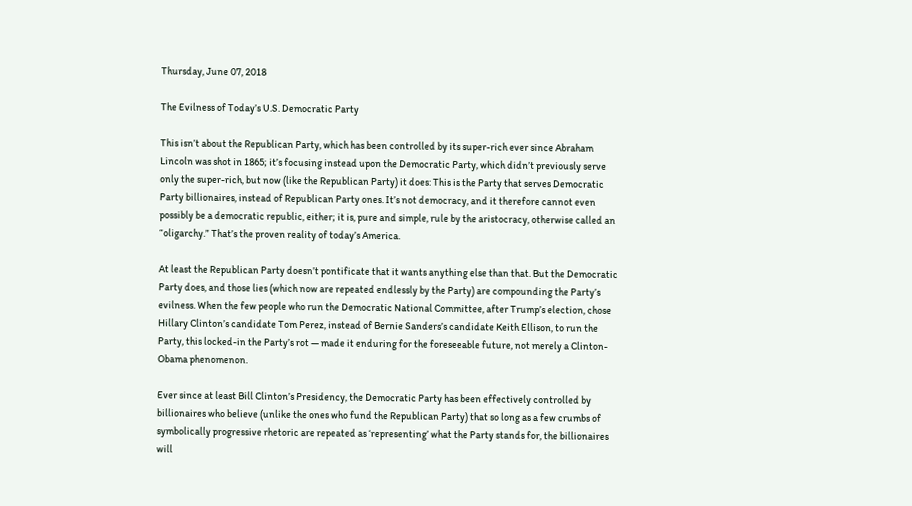Thursday, June 07, 2018

The Evilness of Today’s U.S. Democratic Party

This isn’t about the Republican Party, which has been controlled by its super-rich ever since Abraham Lincoln was shot in 1865; it’s focusing instead upon the Democratic Party, which didn’t previously serve only the super-rich, but now (like the Republican Party) it does: This is the Party that serves Democratic Party billionaires, instead of Republican Party ones. It’s not democracy, and it therefore cannot even possibly be a democratic republic, either; it is, pure and simple, rule by the aristocracy, otherwise called an “oligarchy.” That’s the proven reality of today’s America.

At least the Republican Party doesn’t pontificate that it wants anything else than that. But the Democratic Party does, and those lies (which now are repeated endlessly by the Party) are compounding the Party’s evilness. When the few people who run the Democratic National Committee, after Trump’s election, chose Hillary Clinton’s candidate Tom Perez, instead of Bernie Sanders’s candidate Keith Ellison, to run the Party, this locked-in the Party’s rot — made it enduring for the foreseeable future, not merely a Clinton-Obama phenomenon.

Ever since at least Bill Clinton’s Presidency, the Democratic Party has been effectively controlled by billionaires who believe (unlike the ones who fund the Republican Party) that so long as a few crumbs of symbolically progressive rhetoric are repeated as ‘representing’ what the Party stands for, the billionaires will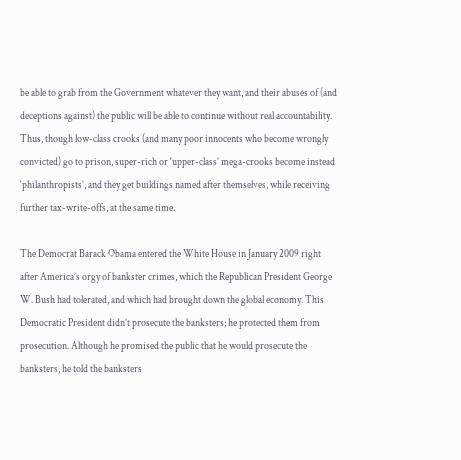be able to grab from the Government whatever they want, and their abuses of (and deceptions against) the public will be able to continue without real accountability. Thus, though low-class crooks (and many poor innocents who become wrongly convicted) go to prison, super-rich or ‘upper-class’ mega-crooks become instead ‘philanthropists’, and they get buildings named after themselves, while receiving further tax-write-offs, at the same time.

The Democrat Barack Obama entered the White House in January 2009 right after America’s orgy of bankster crimes, which the Republican President George W. Bush had tolerated, and which had brought down the global economy. This Democratic President didn’t prosecute the banksters; he protected them from prosecution. Although he promised the public that he would prosecute the banksters, he told the banksters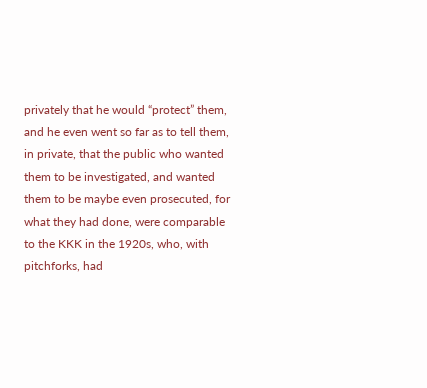privately that he would “protect” them, and he even went so far as to tell them, in private, that the public who wanted them to be investigated, and wanted them to be maybe even prosecuted, for what they had done, were comparable to the KKK in the 1920s, who, with pitchforks, had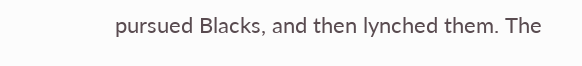pursued Blacks, and then lynched them. The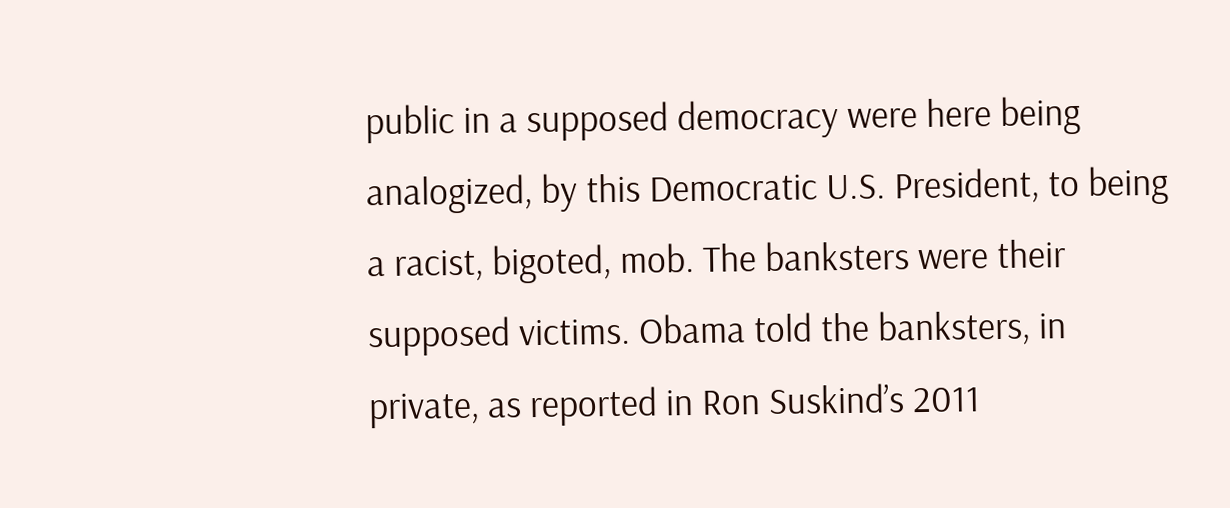public in a supposed democracy were here being analogized, by this Democratic U.S. President, to being a racist, bigoted, mob. The banksters were their supposed victims. Obama told the banksters, in private, as reported in Ron Suskind’s 2011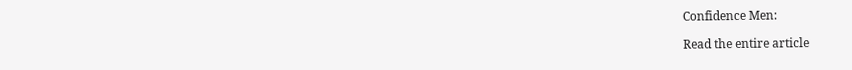Confidence Men:

Read the entire article